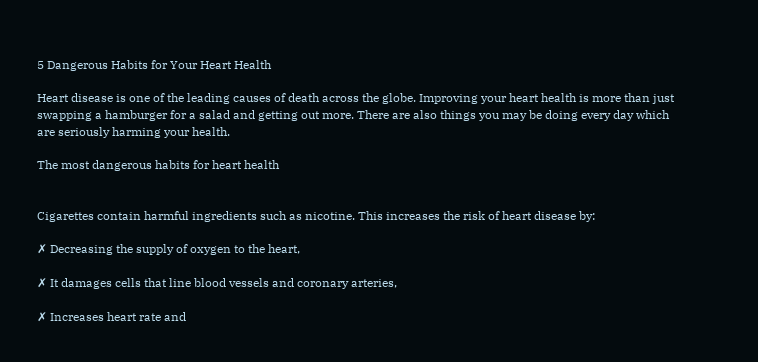5 Dangerous Habits for Your Heart Health

Heart disease is one of the leading causes of death across the globe. Improving your heart health is more than just swapping a hamburger for a salad and getting out more. There are also things you may be doing every day which are seriously harming your health.

The most dangerous habits for heart health


Cigarettes contain harmful ingredients such as nicotine. This increases the risk of heart disease by:

✗ Decreasing the supply of oxygen to the heart,

✗ It damages cells that line blood vessels and coronary arteries,

✗ Increases heart rate and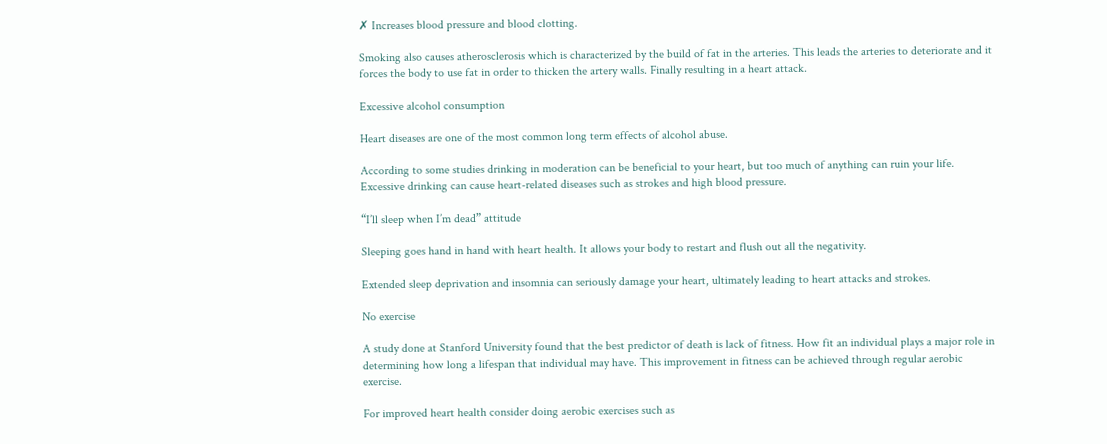✗ Increases blood pressure and blood clotting.

Smoking also causes atherosclerosis which is characterized by the build of fat in the arteries. This leads the arteries to deteriorate and it forces the body to use fat in order to thicken the artery walls. Finally resulting in a heart attack.

Excessive alcohol consumption

Heart diseases are one of the most common long term effects of alcohol abuse.

According to some studies drinking in moderation can be beneficial to your heart, but too much of anything can ruin your life. Excessive drinking can cause heart-related diseases such as strokes and high blood pressure.

“I’ll sleep when I’m dead” attitude

Sleeping goes hand in hand with heart health. It allows your body to restart and flush out all the negativity.

Extended sleep deprivation and insomnia can seriously damage your heart, ultimately leading to heart attacks and strokes.

No exercise

A study done at Stanford University found that the best predictor of death is lack of fitness. How fit an individual plays a major role in determining how long a lifespan that individual may have. This improvement in fitness can be achieved through regular aerobic exercise.

For improved heart health consider doing aerobic exercises such as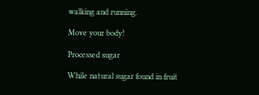walking and running.

Move your body!

Processed sugar

While natural sugar found in fruit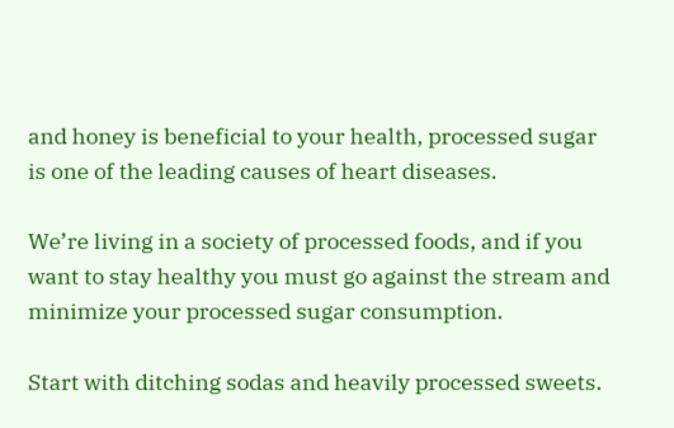and honey is beneficial to your health, processed sugar is one of the leading causes of heart diseases.

We’re living in a society of processed foods, and if you want to stay healthy you must go against the stream and minimize your processed sugar consumption.

Start with ditching sodas and heavily processed sweets.